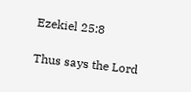Ezekiel 25:8

Thus says the Lord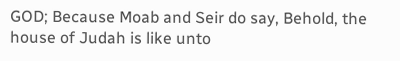GOD; Because Moab and Seir do say, Behold, the house of Judah is like unto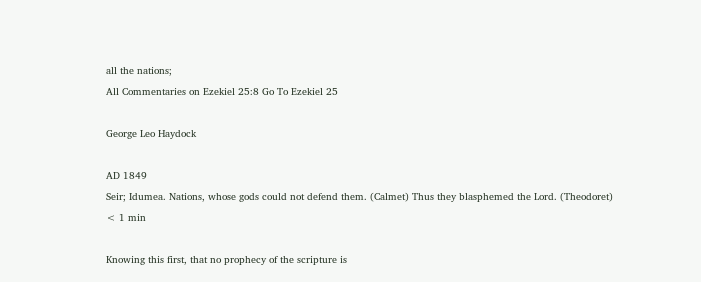all the nations;
All Commentaries on Ezekiel 25:8 Go To Ezekiel 25

George Leo Haydock

AD 1849
Seir; Idumea. Nations, whose gods could not defend them. (Calmet) Thus they blasphemed the Lord. (Theodoret)
< 1 min

Knowing this first, that no prophecy of the scripture is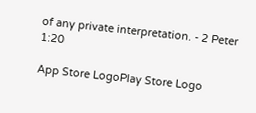of any private interpretation. - 2 Peter 1:20

App Store LogoPlay Store Logo